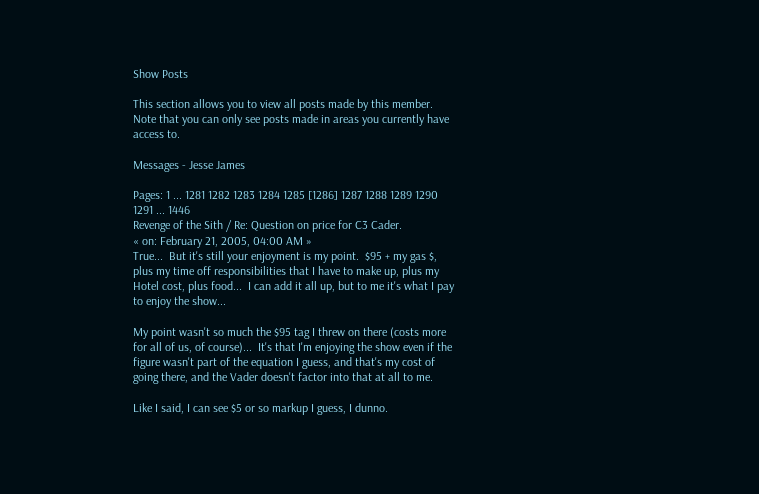Show Posts

This section allows you to view all posts made by this member. Note that you can only see posts made in areas you currently have access to.

Messages - Jesse James

Pages: 1 ... 1281 1282 1283 1284 1285 [1286] 1287 1288 1289 1290 1291 ... 1446
Revenge of the Sith / Re: Question on price for C3 Cader.
« on: February 21, 2005, 04:00 AM »
True...  But it's still your enjoyment is my point.  $95 + my gas $, plus my time off responsibilities that I have to make up, plus my Hotel cost, plus food...  I can add it all up, but to me it's what I pay to enjoy the show...

My point wasn't so much the $95 tag I threw on there (costs more for all of us, of course)...  It's that I'm enjoying the show even if the figure wasn't part of the equation I guess, and that's my cost of going there, and the Vader doesn't factor into that at all to me.

Like I said, I can see $5 or so markup I guess, I dunno.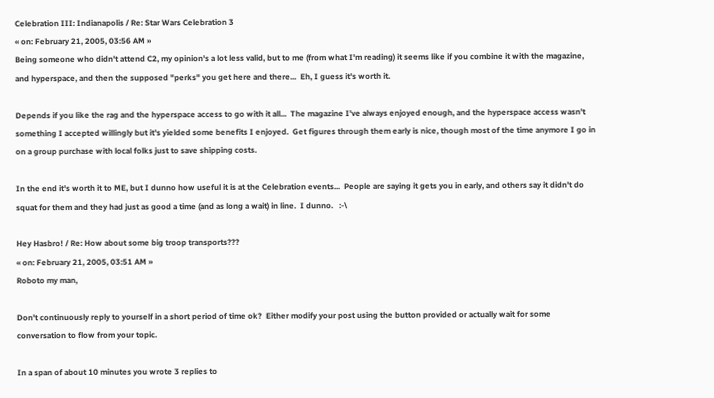Celebration III: Indianapolis / Re: Star Wars Celebration 3
« on: February 21, 2005, 03:56 AM »
Being someone who didn't attend C2, my opinion's a lot less valid, but to me (from what I'm reading) it seems like if you combine it with the magazine, and hyperspace, and then the supposed "perks" you get here and there...  Eh, I guess it's worth it.

Depends if you like the rag and the hyperspace access to go with it all...  The magazine I've always enjoyed enough, and the hyperspace access wasn't something I accepted willingly but it's yielded some benefits I enjoyed.  Get figures through them early is nice, though most of the time anymore I go in on a group purchase with local folks just to save shipping costs.

In the end it's worth it to ME, but I dunno how useful it is at the Celebration events...  People are saying it gets you in early, and others say it didn't do squat for them and they had just as good a time (and as long a wait) in line.  I dunno.   :-\

Hey Hasbro! / Re: How about some big troop transports???
« on: February 21, 2005, 03:51 AM »
Roboto my man,

Don't continuously reply to yourself in a short period of time ok?  Either modify your post using the button provided or actually wait for some conversation to flow from your topic.

In a span of about 10 minutes you wrote 3 replies to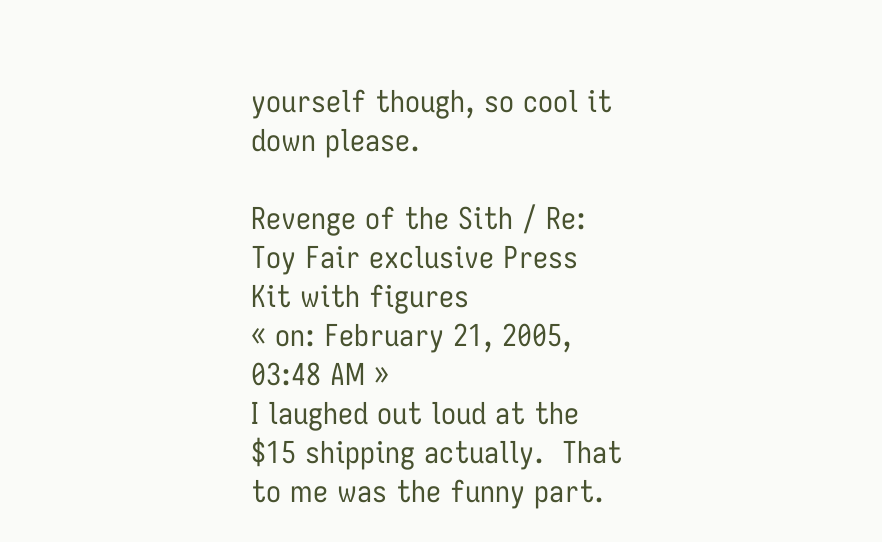yourself though, so cool it down please.

Revenge of the Sith / Re: Toy Fair exclusive Press Kit with figures
« on: February 21, 2005, 03:48 AM »
I laughed out loud at the $15 shipping actually.  That to me was the funny part.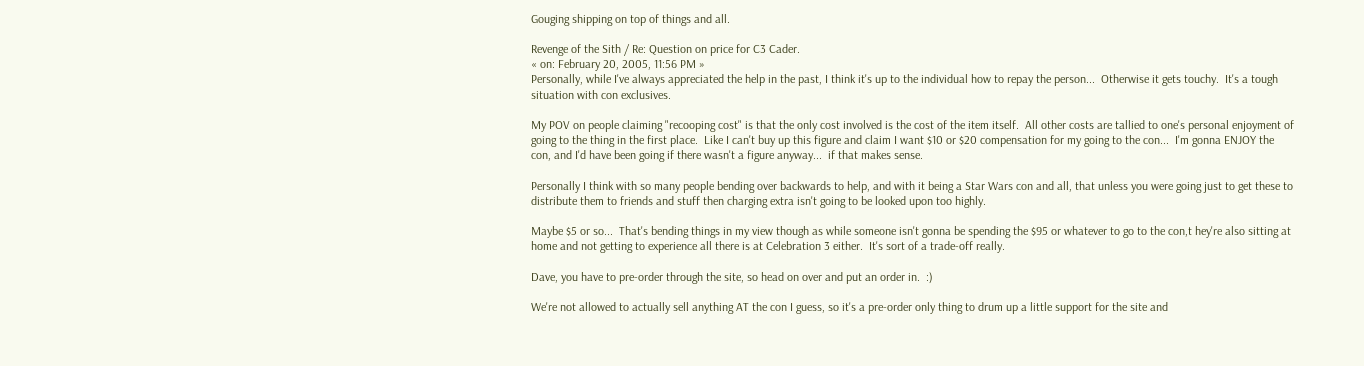Gouging shipping on top of things and all.

Revenge of the Sith / Re: Question on price for C3 Cader.
« on: February 20, 2005, 11:56 PM »
Personally, while I've always appreciated the help in the past, I think it's up to the individual how to repay the person...  Otherwise it gets touchy.  It's a tough situation with con exclusives.

My POV on people claiming "recooping cost" is that the only cost involved is the cost of the item itself.  All other costs are tallied to one's personal enjoyment of going to the thing in the first place.  Like I can't buy up this figure and claim I want $10 or $20 compensation for my going to the con...  I'm gonna ENJOY the con, and I'd have been going if there wasn't a figure anyway...  if that makes sense.

Personally I think with so many people bending over backwards to help, and with it being a Star Wars con and all, that unless you were going just to get these to distribute them to friends and stuff then charging extra isn't going to be looked upon too highly.

Maybe $5 or so...  That's bending things in my view though as while someone isn't gonna be spending the $95 or whatever to go to the con,t hey're also sitting at home and not getting to experience all there is at Celebration 3 either.  It's sort of a trade-off really.

Dave, you have to pre-order through the site, so head on over and put an order in.  :)

We're not allowed to actually sell anything AT the con I guess, so it's a pre-order only thing to drum up a little support for the site and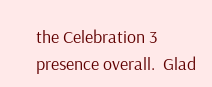the Celebration 3 presence overall.  Glad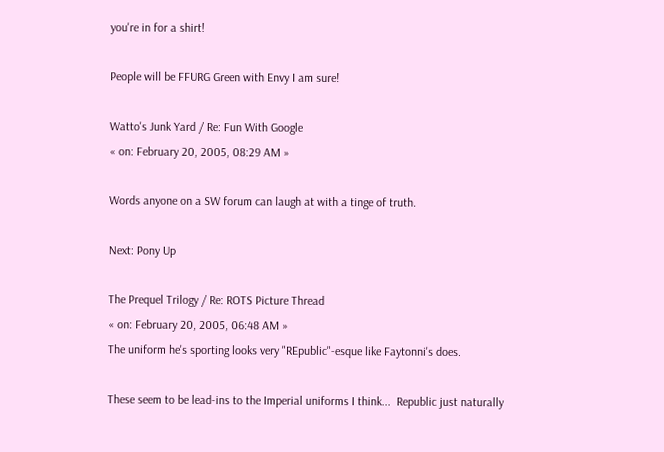you're in for a shirt!

People will be FFURG Green with Envy I am sure!

Watto's Junk Yard / Re: Fun With Google
« on: February 20, 2005, 08:29 AM »

Words anyone on a SW forum can laugh at with a tinge of truth.

Next: Pony Up

The Prequel Trilogy / Re: ROTS Picture Thread
« on: February 20, 2005, 06:48 AM »
The uniform he's sporting looks very "REpublic"-esque like Faytonni's does.

These seem to be lead-ins to the Imperial uniforms I think...  Republic just naturally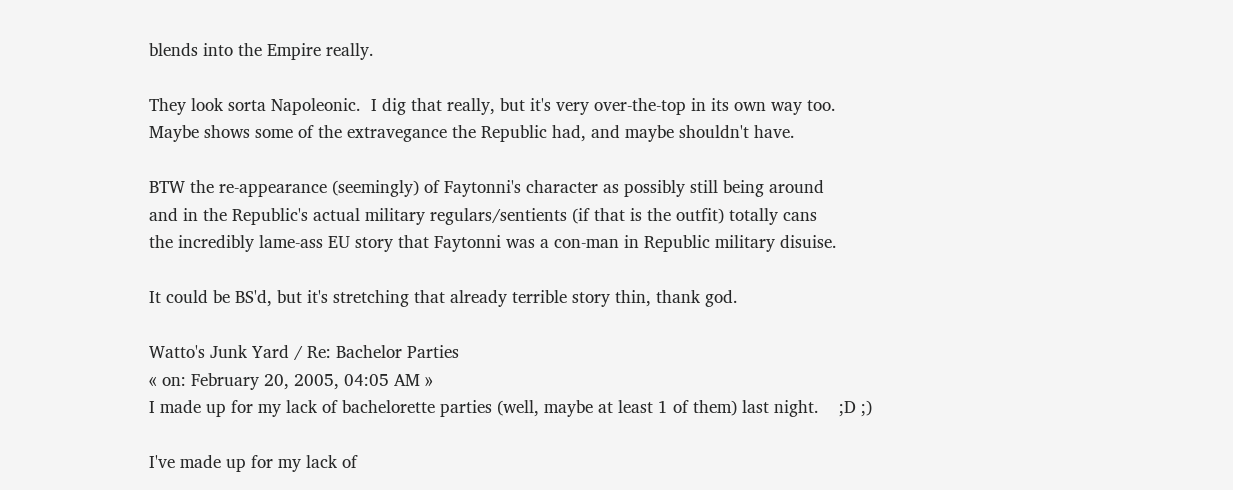blends into the Empire really.

They look sorta Napoleonic.  I dig that really, but it's very over-the-top in its own way too.
Maybe shows some of the extravegance the Republic had, and maybe shouldn't have.

BTW the re-appearance (seemingly) of Faytonni's character as possibly still being around
and in the Republic's actual military regulars/sentients (if that is the outfit) totally cans
the incredibly lame-ass EU story that Faytonni was a con-man in Republic military disuise.

It could be BS'd, but it's stretching that already terrible story thin, thank god.

Watto's Junk Yard / Re: Bachelor Parties
« on: February 20, 2005, 04:05 AM »
I made up for my lack of bachelorette parties (well, maybe at least 1 of them) last night.    ;D ;)

I've made up for my lack of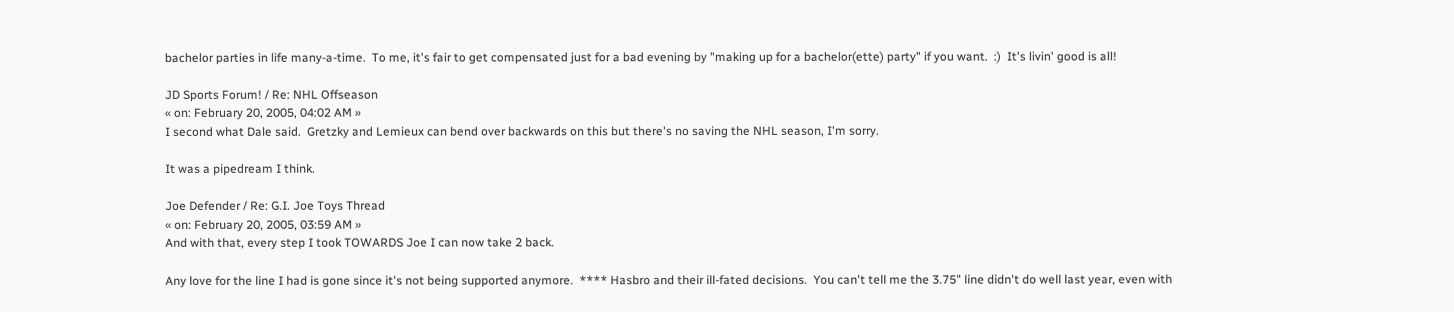bachelor parties in life many-a-time.  To me, it's fair to get compensated just for a bad evening by "making up for a bachelor(ette) party" if you want.  :)  It's livin' good is all!

JD Sports Forum! / Re: NHL Offseason
« on: February 20, 2005, 04:02 AM »
I second what Dale said.  Gretzky and Lemieux can bend over backwards on this but there's no saving the NHL season, I'm sorry.

It was a pipedream I think.

Joe Defender / Re: G.I. Joe Toys Thread
« on: February 20, 2005, 03:59 AM »
And with that, every step I took TOWARDS Joe I can now take 2 back.

Any love for the line I had is gone since it's not being supported anymore.  **** Hasbro and their ill-fated decisions.  You can't tell me the 3.75" line didn't do well last year, even with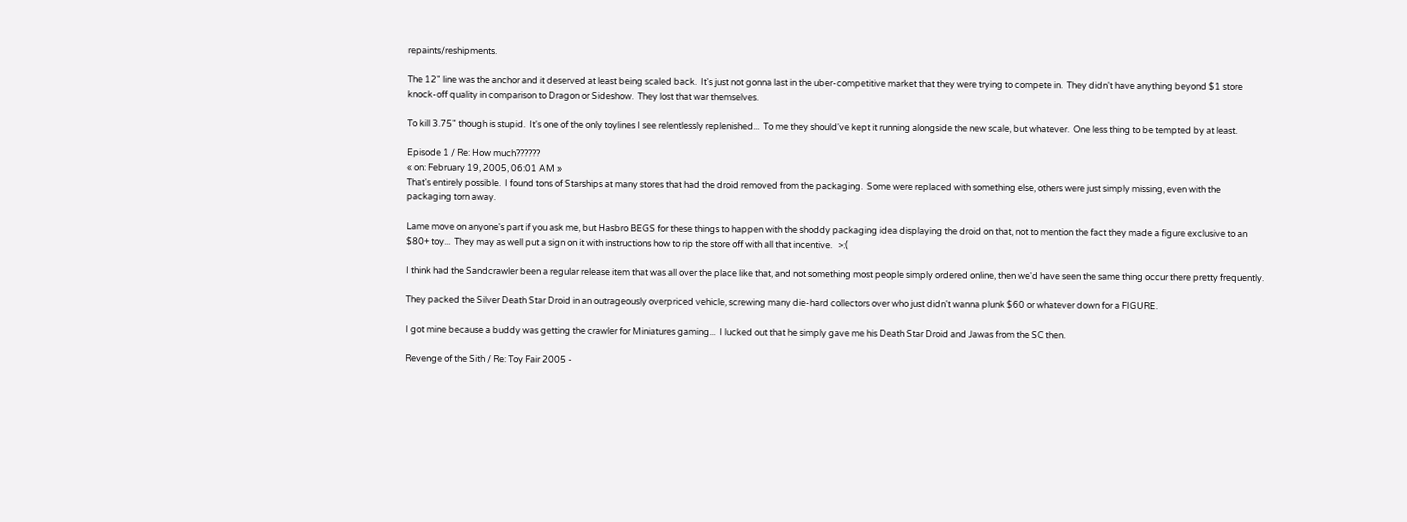repaints/reshipments.

The 12" line was the anchor and it deserved at least being scaled back.  It's just not gonna last in the uber-competitive market that they were trying to compete in.  They didn't have anything beyond $1 store knock-off quality in comparison to Dragon or Sideshow.  They lost that war themselves.

To kill 3.75" though is stupid.  It's one of the only toylines I see relentlessly replenished...  To me they should've kept it running alongside the new scale, but whatever.  One less thing to be tempted by at least.

Episode 1 / Re: How much??????
« on: February 19, 2005, 06:01 AM »
That's entirely possible.  I found tons of Starships at many stores that had the droid removed from the packaging.  Some were replaced with something else, others were just simply missing, even with the packaging torn away.

Lame move on anyone's part if you ask me, but Hasbro BEGS for these things to happen with the shoddy packaging idea displaying the droid on that, not to mention the fact they made a figure exclusive to an $80+ toy...  They may as well put a sign on it with instructions how to rip the store off with all that incentive.   >:(

I think had the Sandcrawler been a regular release item that was all over the place like that, and not something most people simply ordered online, then we'd have seen the same thing occur there pretty frequently.

They packed the Silver Death Star Droid in an outrageously overpriced vehicle, screwing many die-hard collectors over who just didn't wanna plunk $60 or whatever down for a FIGURE.

I got mine because a buddy was getting the crawler for Miniatures gaming...  I lucked out that he simply gave me his Death Star Droid and Jawas from the SC then.

Revenge of the Sith / Re: Toy Fair 2005 -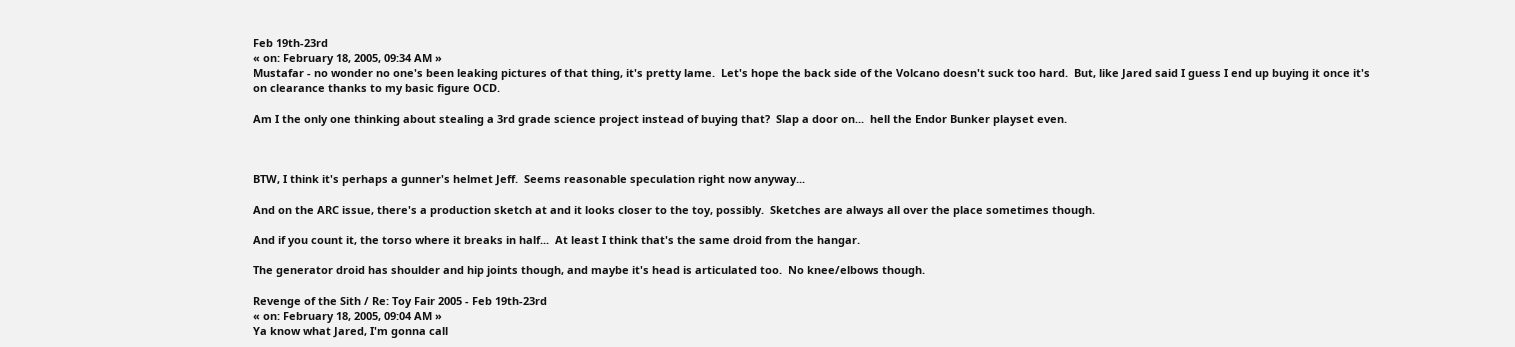Feb 19th-23rd
« on: February 18, 2005, 09:34 AM »
Mustafar - no wonder no one's been leaking pictures of that thing, it's pretty lame.  Let's hope the back side of the Volcano doesn't suck too hard.  But, like Jared said I guess I end up buying it once it's on clearance thanks to my basic figure OCD.

Am I the only one thinking about stealing a 3rd grade science project instead of buying that?  Slap a door on...  hell the Endor Bunker playset even.



BTW, I think it's perhaps a gunner's helmet Jeff.  Seems reasonable speculation right now anyway...

And on the ARC issue, there's a production sketch at and it looks closer to the toy, possibly.  Sketches are always all over the place sometimes though.

And if you count it, the torso where it breaks in half...  At least I think that's the same droid from the hangar.

The generator droid has shoulder and hip joints though, and maybe it's head is articulated too.  No knee/elbows though.

Revenge of the Sith / Re: Toy Fair 2005 - Feb 19th-23rd
« on: February 18, 2005, 09:04 AM »
Ya know what Jared, I'm gonna call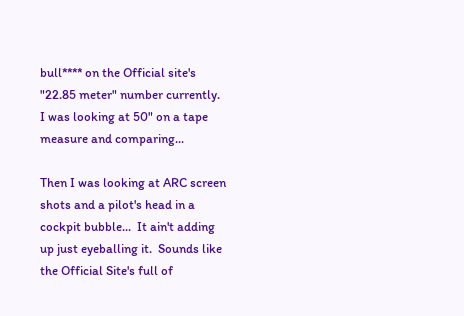bull**** on the Official site's "22.85 meter" number currently.  I was looking at 50" on a tape measure and comparing...

Then I was looking at ARC screen shots and a pilot's head in a cockpit bubble...  It ain't adding up just eyeballing it.  Sounds like the Official Site's full of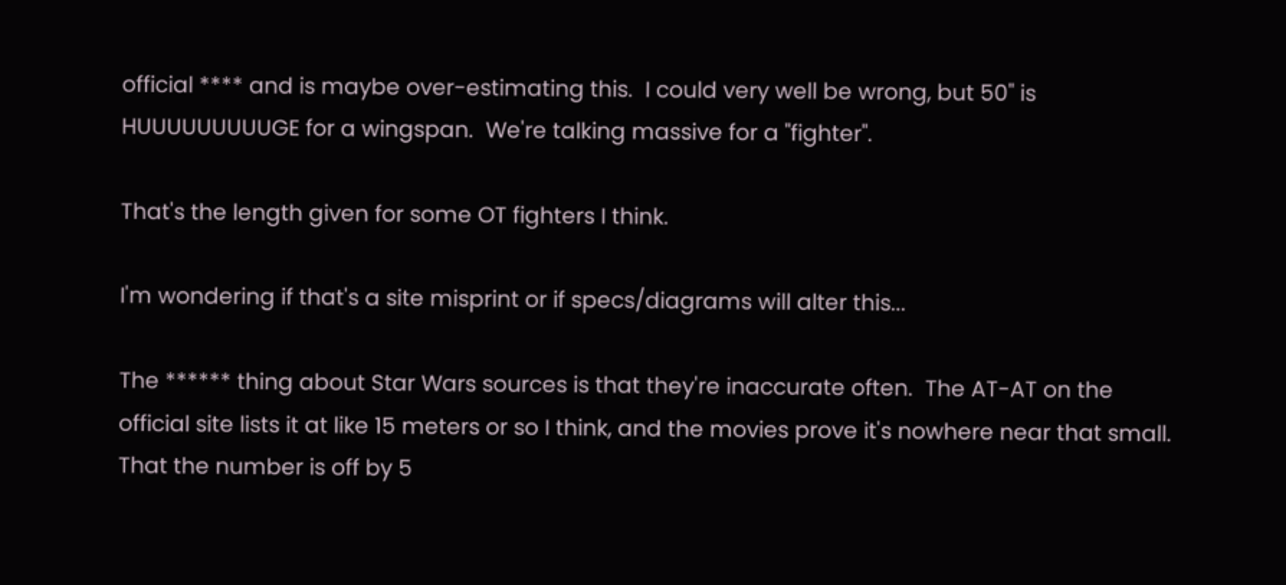official **** and is maybe over-estimating this.  I could very well be wrong, but 50" is HUUUUUUUUUGE for a wingspan.  We're talking massive for a "fighter".

That's the length given for some OT fighters I think.

I'm wondering if that's a site misprint or if specs/diagrams will alter this...

The ****** thing about Star Wars sources is that they're inaccurate often.  The AT-AT on the official site lists it at like 15 meters or so I think, and the movies prove it's nowhere near that small.  That the number is off by 5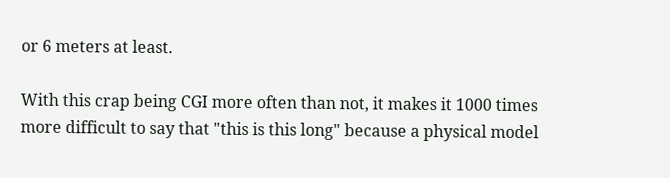or 6 meters at least.

With this crap being CGI more often than not, it makes it 1000 times more difficult to say that "this is this long" because a physical model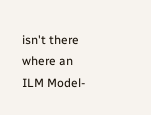isn't there where an ILM Model-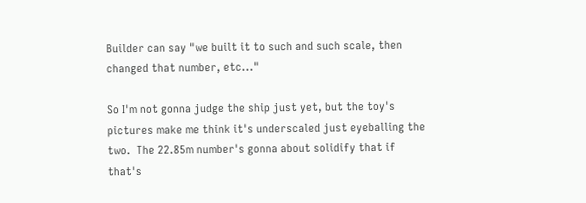Builder can say "we built it to such and such scale, then changed that number, etc..."

So I'm not gonna judge the ship just yet, but the toy's pictures make me think it's underscaled just eyeballing the two.  The 22.85m number's gonna about solidify that if that's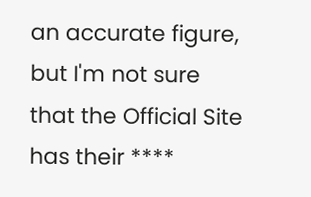an accurate figure, but I'm not sure that the Official Site has their ****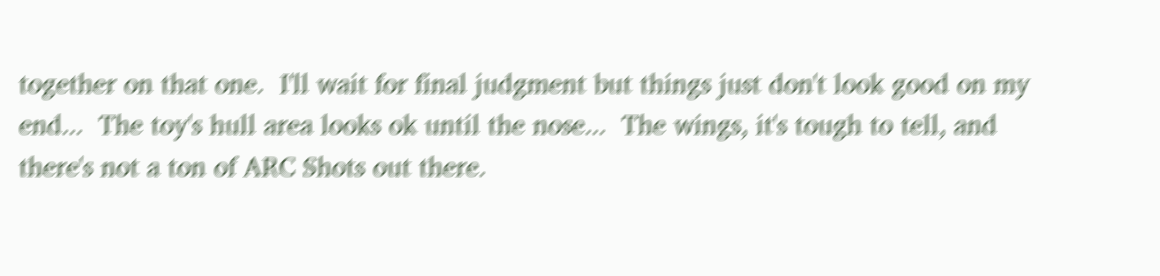together on that one.  I'll wait for final judgment but things just don't look good on my end...  The toy's hull area looks ok until the nose...  The wings, it's tough to tell, and there's not a ton of ARC Shots out there.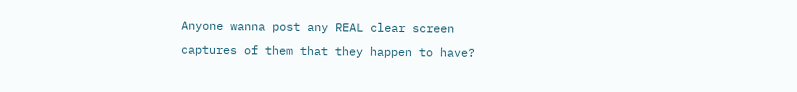Anyone wanna post any REAL clear screen captures of them that they happen to have?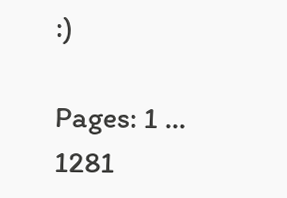:)

Pages: 1 ... 1281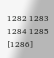1282 1283 1284 1285 [1286]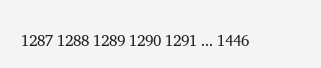1287 1288 1289 1290 1291 ... 1446